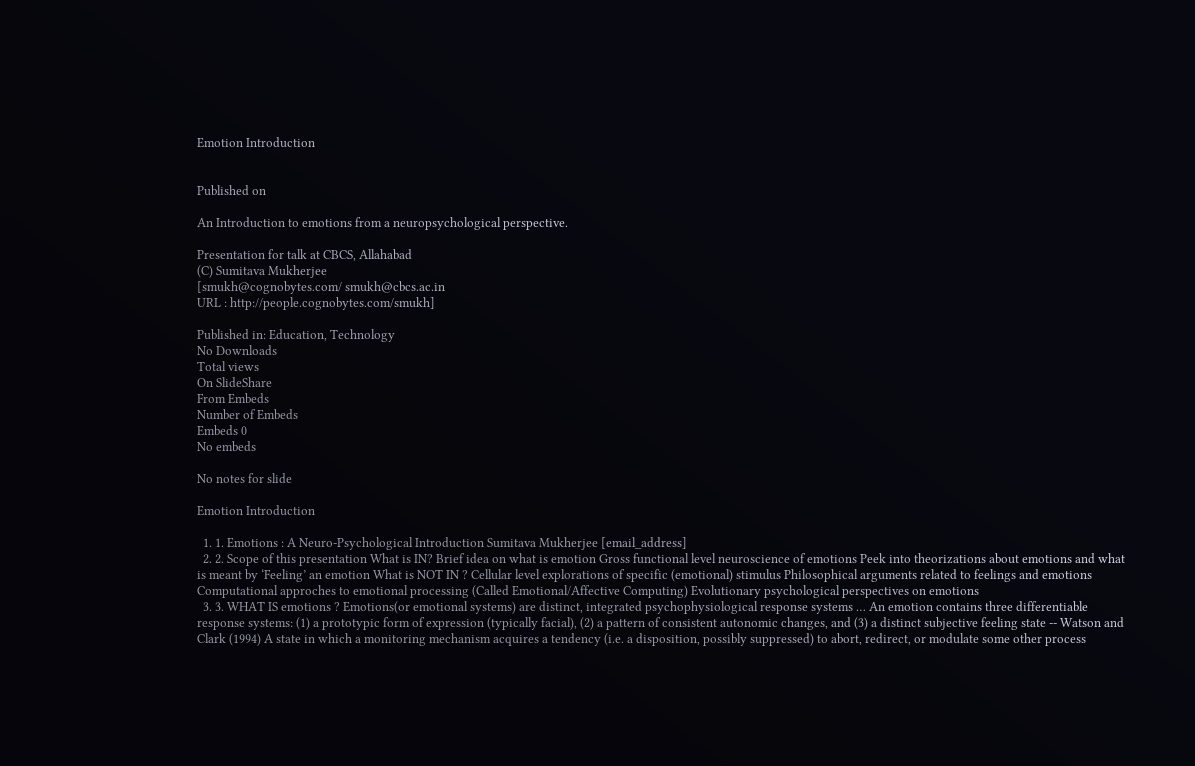Emotion Introduction


Published on

An Introduction to emotions from a neuropsychological perspective.

Presentation for talk at CBCS, Allahabad
(C) Sumitava Mukherjee
[smukh@cognobytes.com/ smukh@cbcs.ac.in
URL : http://people.cognobytes.com/smukh]

Published in: Education, Technology
No Downloads
Total views
On SlideShare
From Embeds
Number of Embeds
Embeds 0
No embeds

No notes for slide

Emotion Introduction

  1. 1. Emotions : A Neuro-Psychological Introduction Sumitava Mukherjee [email_address]
  2. 2. Scope of this presentation What is IN? Brief idea on what is emotion Gross functional level neuroscience of emotions Peek into theorizations about emotions and what is meant by ‘Feeling’ an emotion What is NOT IN ? Cellular level explorations of specific (emotional) stimulus Philosophical arguments related to feelings and emotions Computational approches to emotional processing (Called Emotional/Affective Computing) Evolutionary psychological perspectives on emotions
  3. 3. WHAT IS emotions ? Emotions(or emotional systems) are distinct, integrated psychophysiological response systems … An emotion contains three differentiable response systems: (1) a prototypic form of expression (typically facial), (2) a pattern of consistent autonomic changes, and (3) a distinct subjective feeling state -- Watson and Clark (1994) A state in which a monitoring mechanism acquires a tendency (i.e. a disposition, possibly suppressed) to abort, redirect, or modulate some other process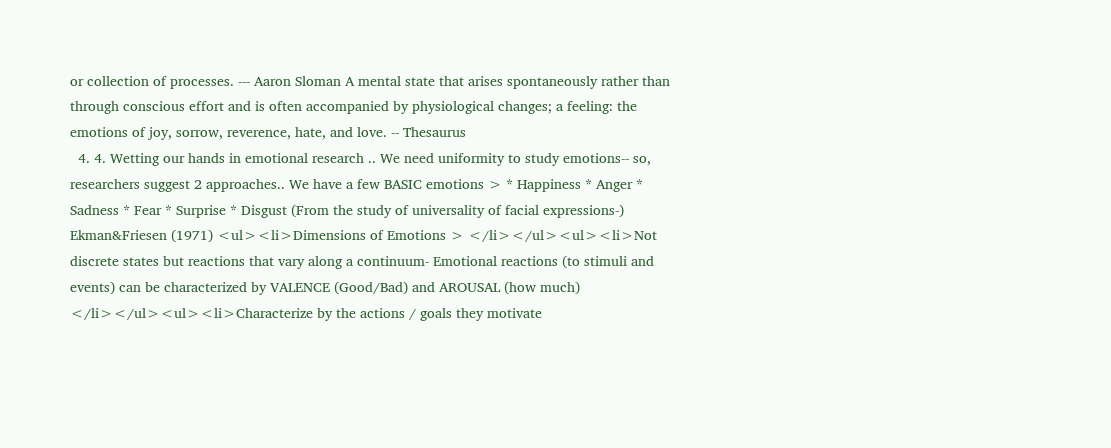or collection of processes. --- Aaron Sloman A mental state that arises spontaneously rather than through conscious effort and is often accompanied by physiological changes; a feeling: the emotions of joy, sorrow, reverence, hate, and love. -- Thesaurus
  4. 4. Wetting our hands in emotional research .. We need uniformity to study emotions-- so, researchers suggest 2 approaches.. We have a few BASIC emotions > * Happiness * Anger * Sadness * Fear * Surprise * Disgust (From the study of universality of facial expressions-) Ekman&Friesen (1971) <ul><li>Dimensions of Emotions > </li></ul><ul><li>Not discrete states but reactions that vary along a continuum- Emotional reactions (to stimuli and events) can be characterized by VALENCE (Good/Bad) and AROUSAL (how much) </li></ul><ul><li>Characterize by the actions / goals they motivate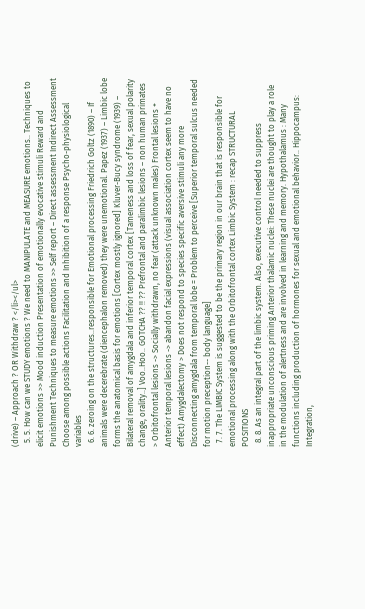(drive) – Approach ? OR Withdraw ? </li></ul>
  5. 5. How can we STUDY emotions ? We need to MANIPULATE and MEASURE emotions.. Techniques to elicit emotions >> Mood induction Presentation of emotionally evocative stimuli Reward and Punishment Techniques to measure emotions >> Self report – Direct assessment Indirect Assessment Choose among possible actions Facilitation and Inhibition of a response Psycho-physiological variables
  6. 6. zeroing on the structures..responsible for Emotional processing Friedrich Goltz (1890) – If animals were decerebrate (diencephalon removed) they were unemotional. Papez (1937) – Limbic lobe forms the anatomical basis for emotions [Cortex mostly ignored] Kluver-Bucy syndrome (1939) – Bilateral removal of amygdala and inferior temporal cortex [Tameness and loss of fear, sexual polarity change, orality..] Voo..Hoo.. GOTCHA ?? !! ?? Prefrontal and paralimbic lesions – non human primates > Orbitofrontal lesions -> Socially withdrawn, no fear (attack unknown males) Frontal lesions + Anterior temporal lesions -> abandon facial expressions (visual association cortex seem to have no effect) Amygdalectomy > Does not respond to species specific aversive stimuli any more Disconnecting amygdala from temporal lobe = Problem to perceive [Superior temporal sulcus needed for motion preception-- body language]
  7. 7. The LIMBIC System is suggested to be the primary region in our brain that is responsible for emotional processing along with the Orbitofrontal cortex Limbic System : recap STRUCTURAL POSITIONS
  8. 8. As an integral part of the limbic system. Also, executive control needed to suppress inappropriate unconscious priming Anterior thalamic nuclei: These nuclei are thought to play a role in the modulation of alertness and are involved in learning and memory. Hypothalamus : Many functions including production of hormones for sexual and emotional behavior.. Hippocampus: Integration,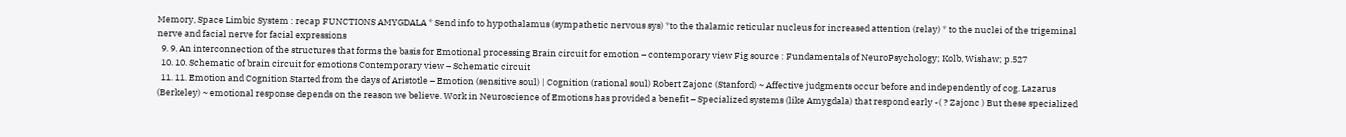Memory, Space Limbic System : recap FUNCTIONS AMYGDALA * Send info to hypothalamus (sympathetic nervous sys) *to the thalamic reticular nucleus for increased attention (relay) * to the nuclei of the trigeminal nerve and facial nerve for facial expressions
  9. 9. An interconnection of the structures that forms the basis for Emotional processing Brain circuit for emotion – contemporary view Fig source : Fundamentals of NeuroPsychology; Kolb, Wishaw; p.527
  10. 10. Schematic of brain circuit for emotions Contemporary view – Schematic circuit
  11. 11. Emotion and Cognition Started from the days of Aristotle – Emotion (sensitive soul) | Cognition (rational soul) Robert Zajonc (Stanford) ~ Affective judgments occur before and independently of cog. Lazarus (Berkeley) ~ emotional response depends on the reason we believe. Work in Neuroscience of Emotions has provided a benefit – Specialized systems (like Amygdala) that respond early -( ? Zajonc ) But these specialized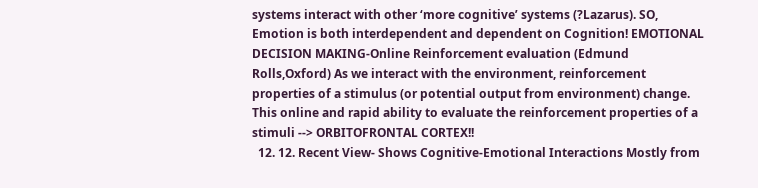systems interact with other ‘more cognitive’ systems (?Lazarus). SO, Emotion is both interdependent and dependent on Cognition! EMOTIONAL DECISION MAKING-Online Reinforcement evaluation (Edmund Rolls,Oxford) As we interact with the environment, reinforcement properties of a stimulus (or potential output from environment) change. This online and rapid ability to evaluate the reinforcement properties of a stimuli --> ORBITOFRONTAL CORTEX!!
  12. 12. Recent View- Shows Cognitive-Emotional Interactions Mostly from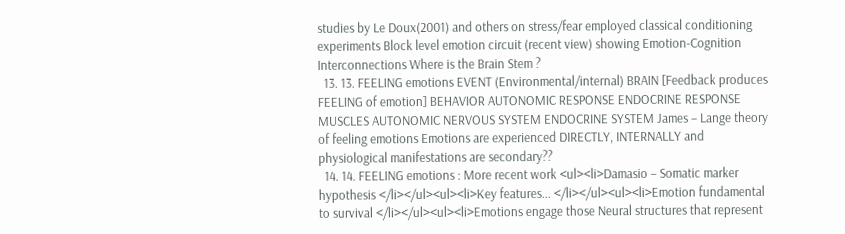studies by Le Doux(2001) and others on stress/fear employed classical conditioning experiments Block level emotion circuit (recent view) showing Emotion-Cognition Interconnections Where is the Brain Stem ?
  13. 13. FEELING emotions EVENT (Environmental/internal) BRAIN [Feedback produces FEELING of emotion] BEHAVIOR AUTONOMIC RESPONSE ENDOCRINE RESPONSE MUSCLES AUTONOMIC NERVOUS SYSTEM ENDOCRINE SYSTEM James – Lange theory of feeling emotions Emotions are experienced DIRECTLY, INTERNALLY and physiological manifestations are secondary??
  14. 14. FEELING emotions : More recent work <ul><li>Damasio – Somatic marker hypothesis </li></ul><ul><li>Key features... </li></ul><ul><li>Emotion fundamental to survival </li></ul><ul><li>Emotions engage those Neural structures that represent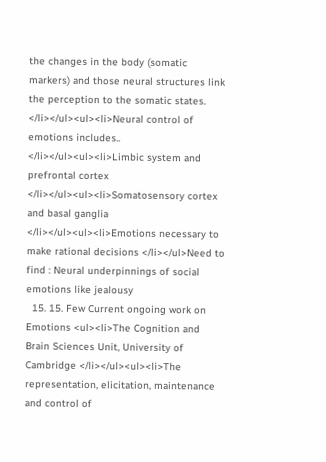the changes in the body (somatic markers) and those neural structures link the perception to the somatic states. </li></ul><ul><li>Neural control of emotions includes.. </li></ul><ul><li>Limbic system and prefrontal cortex </li></ul><ul><li>Somatosensory cortex and basal ganglia </li></ul><ul><li>Emotions necessary to make rational decisions </li></ul>Need to find : Neural underpinnings of social emotions like jealousy
  15. 15. Few Current ongoing work on Emotions <ul><li>The Cognition and Brain Sciences Unit, University of Cambridge </li></ul><ul><li>The representation, elicitation, maintenance and control of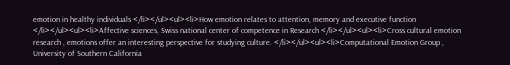emotion in healthy individuals </li></ul><ul><li>How emotion relates to attention, memory and executive function </li></ul><ul><li>Affective sciences, Swiss national center of competence in Research </li></ul><ul><li>Cross cultural emotion research , emotions offer an interesting perspective for studying culture. </li></ul><ul><li>Computational Emotion Group , University of Southern California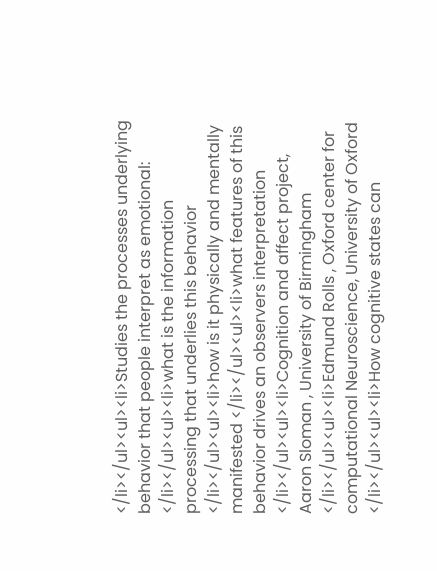</li></ul><ul><li>Studies the processes underlying behavior that people interpret as emotional: </li></ul><ul><li>what is the information processing that underlies this behavior </li></ul><ul><li>how is it physically and mentally manifested </li></ul><ul><li>what features of this behavior drives an observers interpretation </li></ul><ul><li>Cognition and affect project, Aaron Sloman , University of Birmingham </li></ul><ul><li>Edmund Rolls , Oxford center for computational Neuroscience, University of Oxford </li></ul><ul><li>How cognitive states can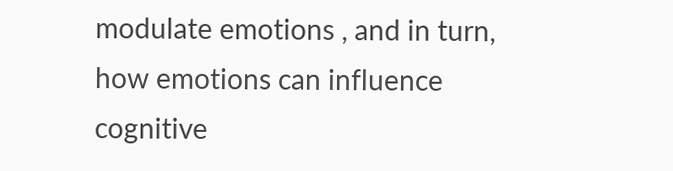modulate emotions , and in turn, how emotions can influence cognitive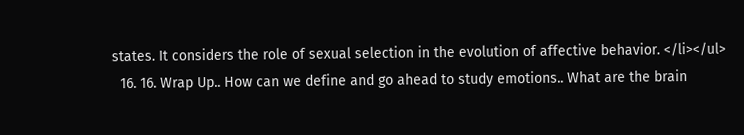states. It considers the role of sexual selection in the evolution of affective behavior. </li></ul>
  16. 16. Wrap Up.. How can we define and go ahead to study emotions.. What are the brain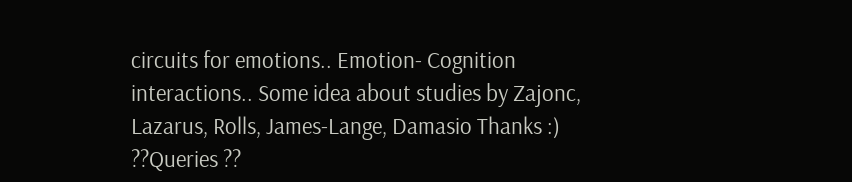circuits for emotions.. Emotion- Cognition interactions.. Some idea about studies by Zajonc, Lazarus, Rolls, James-Lange, Damasio Thanks :) ??Queries ??